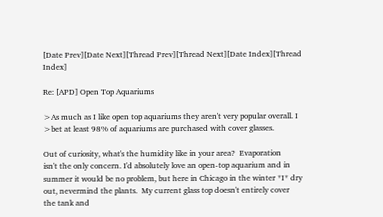[Date Prev][Date Next][Thread Prev][Thread Next][Date Index][Thread Index]

Re: [APD] Open Top Aquariums

>As much as I like open top aquariums they aren't very popular overall. I
>bet at least 98% of aquariums are purchased with cover glasses.

Out of curiosity, what's the humidity like in your area?  Evaporation
isn't the only concern. I'd absolutely love an open-top aquarium and in
summer it would be no problem, but here in Chicago in the winter *I* dry
out, nevermind the plants.  My current glass top doesn't entirely cover
the tank and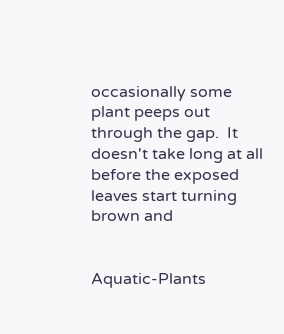occasionally some plant peeps out through the gap.  It
doesn't take long at all before the exposed leaves start turning brown and


Aquatic-Plants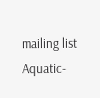mailing list
Aquatic-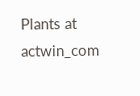Plants at actwin_com